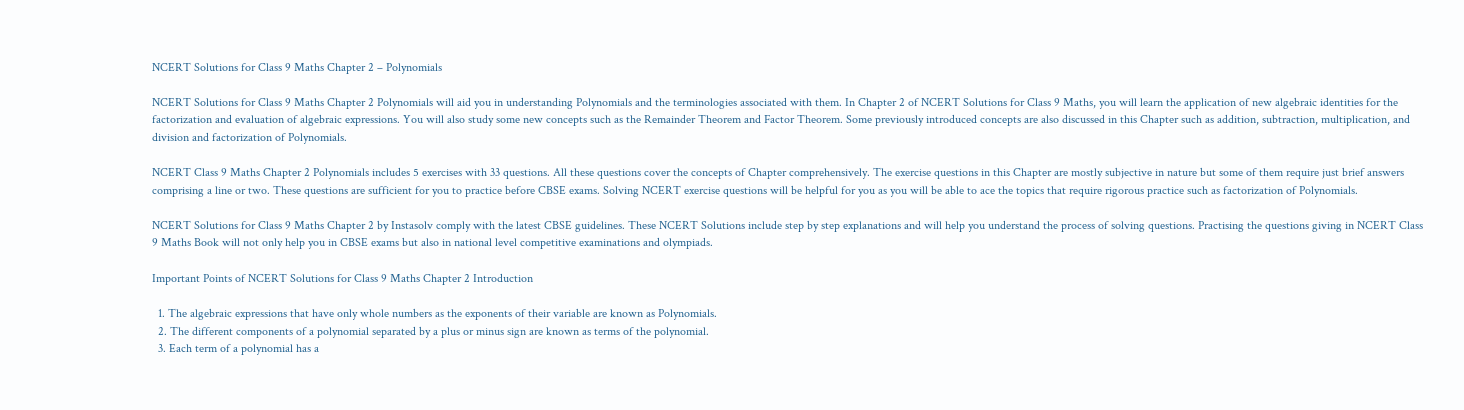NCERT Solutions for Class 9 Maths Chapter 2 – Polynomials

NCERT Solutions for Class 9 Maths Chapter 2 Polynomials will aid you in understanding Polynomials and the terminologies associated with them. In Chapter 2 of NCERT Solutions for Class 9 Maths, you will learn the application of new algebraic identities for the factorization and evaluation of algebraic expressions. You will also study some new concepts such as the Remainder Theorem and Factor Theorem. Some previously introduced concepts are also discussed in this Chapter such as addition, subtraction, multiplication, and division and factorization of Polynomials.

NCERT Class 9 Maths Chapter 2 Polynomials includes 5 exercises with 33 questions. All these questions cover the concepts of Chapter comprehensively. The exercise questions in this Chapter are mostly subjective in nature but some of them require just brief answers comprising a line or two. These questions are sufficient for you to practice before CBSE exams. Solving NCERT exercise questions will be helpful for you as you will be able to ace the topics that require rigorous practice such as factorization of Polynomials.

NCERT Solutions for Class 9 Maths Chapter 2 by Instasolv comply with the latest CBSE guidelines. These NCERT Solutions include step by step explanations and will help you understand the process of solving questions. Practising the questions giving in NCERT Class 9 Maths Book will not only help you in CBSE exams but also in national level competitive examinations and olympiads.

Important Points of NCERT Solutions for Class 9 Maths Chapter 2 Introduction

  1. The algebraic expressions that have only whole numbers as the exponents of their variable are known as Polynomials.
  2. The different components of a polynomial separated by a plus or minus sign are known as terms of the polynomial.
  3. Each term of a polynomial has a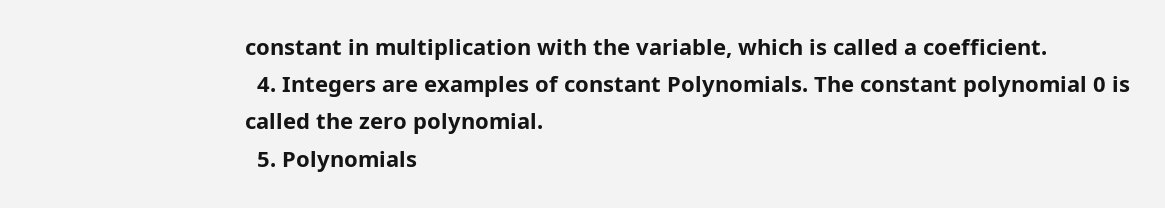constant in multiplication with the variable, which is called a coefficient.
  4. Integers are examples of constant Polynomials. The constant polynomial 0 is called the zero polynomial.
  5. Polynomials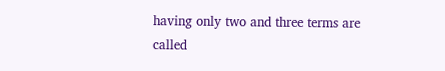having only two and three terms are called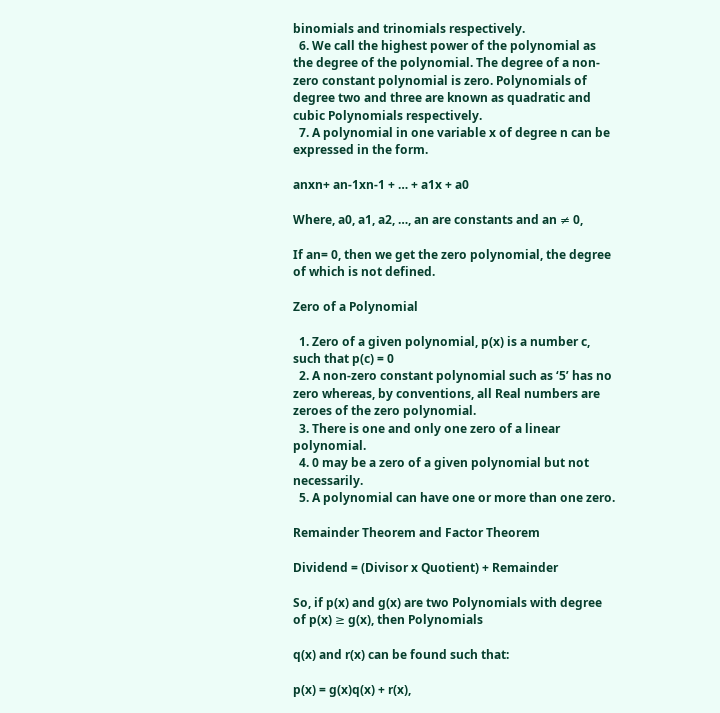binomials and trinomials respectively.
  6. We call the highest power of the polynomial as the degree of the polynomial. The degree of a non-zero constant polynomial is zero. Polynomials of degree two and three are known as quadratic and cubic Polynomials respectively.
  7. A polynomial in one variable x of degree n can be expressed in the form.

anxn+ an-1xn-1 + … + a1x + a0

Where, a0, a1, a2, …, an are constants and an ≠ 0,

If an= 0, then we get the zero polynomial, the degree of which is not defined.

Zero of a Polynomial

  1. Zero of a given polynomial, p(x) is a number c, such that p(c) = 0
  2. A non-zero constant polynomial such as ‘5’ has no zero whereas, by conventions, all Real numbers are zeroes of the zero polynomial.
  3. There is one and only one zero of a linear polynomial.
  4. 0 may be a zero of a given polynomial but not necessarily.
  5. A polynomial can have one or more than one zero.

Remainder Theorem and Factor Theorem

Dividend = (Divisor x Quotient) + Remainder

So, if p(x) and g(x) are two Polynomials with degree of p(x) ≥ g(x), then Polynomials

q(x) and r(x) can be found such that:

p(x) = g(x)q(x) + r(x),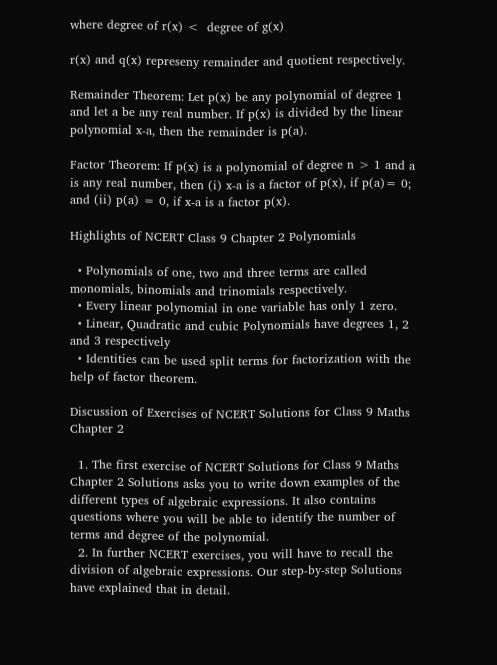where degree of r(x) <  degree of g(x)

r(x) and q(x) represeny remainder and quotient respectively.

Remainder Theorem: Let p(x) be any polynomial of degree 1 and let a be any real number. If p(x) is divided by the linear polynomial x-a, then the remainder is p(a).

Factor Theorem: If p(x) is a polynomial of degree n > 1 and a is any real number, then (i) x-a is a factor of p(x), if p(a)= 0; and (ii) p(a) = 0, if x-a is a factor p(x).

Highlights of NCERT Class 9 Chapter 2 Polynomials

  • Polynomials of one, two and three terms are called monomials, binomials and trinomials respectively.
  • Every linear polynomial in one variable has only 1 zero.
  • Linear, Quadratic and cubic Polynomials have degrees 1, 2 and 3 respectively
  • Identities can be used split terms for factorization with the help of factor theorem.

Discussion of Exercises of NCERT Solutions for Class 9 Maths Chapter 2

  1. The first exercise of NCERT Solutions for Class 9 Maths Chapter 2 Solutions asks you to write down examples of the different types of algebraic expressions. It also contains questions where you will be able to identify the number of terms and degree of the polynomial.
  2. In further NCERT exercises, you will have to recall the division of algebraic expressions. Our step-by-step Solutions have explained that in detail.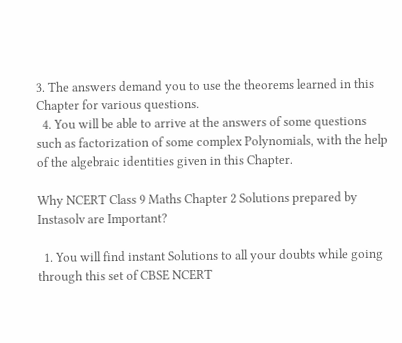3. The answers demand you to use the theorems learned in this Chapter for various questions.
  4. You will be able to arrive at the answers of some questions such as factorization of some complex Polynomials, with the help of the algebraic identities given in this Chapter.

Why NCERT Class 9 Maths Chapter 2 Solutions prepared by Instasolv are Important?

  1. You will find instant Solutions to all your doubts while going through this set of CBSE NCERT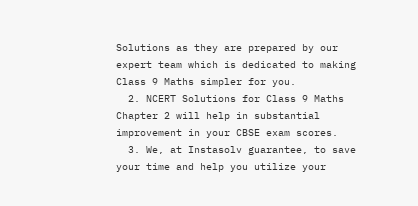Solutions as they are prepared by our expert team which is dedicated to making Class 9 Maths simpler for you.
  2. NCERT Solutions for Class 9 Maths Chapter 2 will help in substantial improvement in your CBSE exam scores.
  3. We, at Instasolv guarantee, to save your time and help you utilize your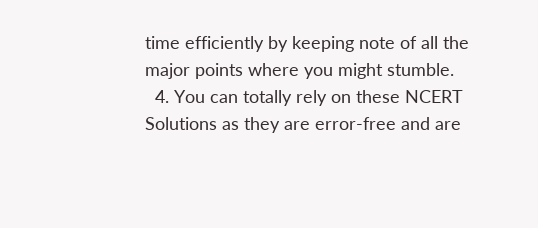time efficiently by keeping note of all the major points where you might stumble.
  4. You can totally rely on these NCERT Solutions as they are error-free and are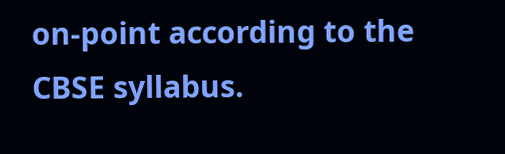on-point according to the CBSE syllabus.